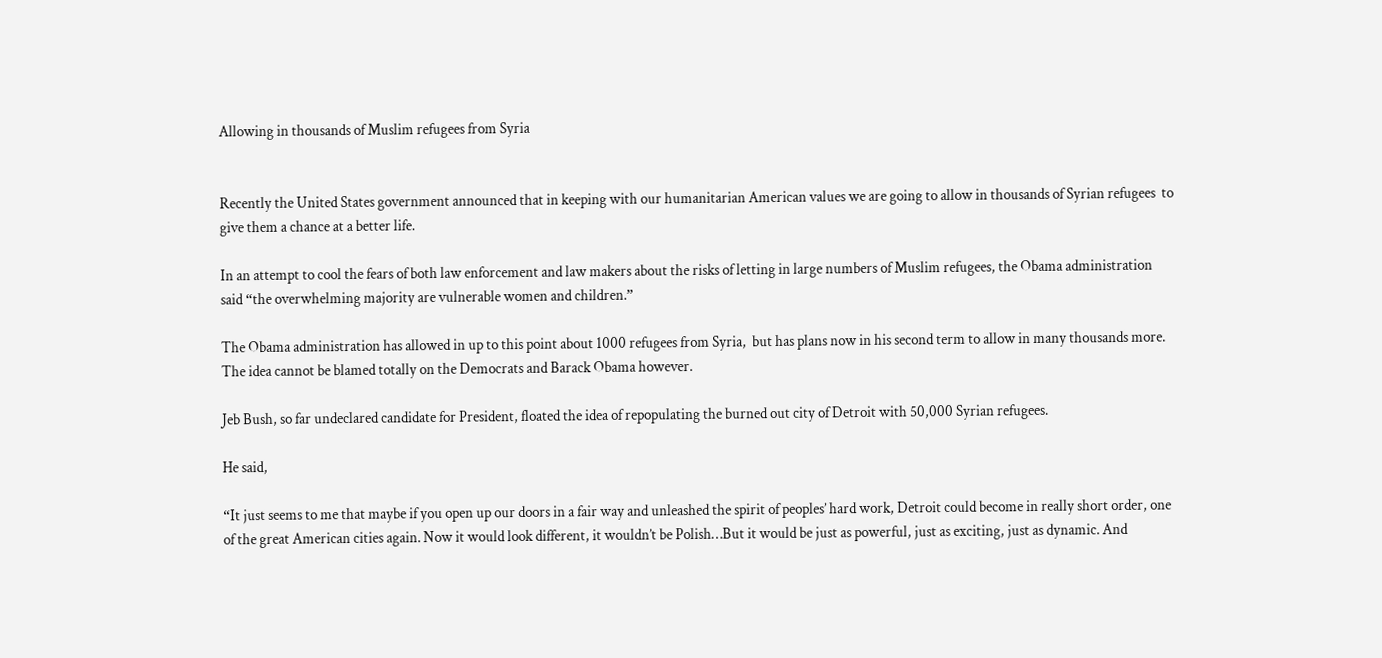Allowing in thousands of Muslim refugees from Syria


Recently the United States government announced that in keeping with our humanitarian American values we are going to allow in thousands of Syrian refugees  to give them a chance at a better life.

In an attempt to cool the fears of both law enforcement and law makers about the risks of letting in large numbers of Muslim refugees, the Obama administration said “the overwhelming majority are vulnerable women and children.”

The Obama administration has allowed in up to this point about 1000 refugees from Syria,  but has plans now in his second term to allow in many thousands more. The idea cannot be blamed totally on the Democrats and Barack Obama however.

Jeb Bush, so far undeclared candidate for President, floated the idea of repopulating the burned out city of Detroit with 50,000 Syrian refugees.

He said,

“It just seems to me that maybe if you open up our doors in a fair way and unleashed the spirit of peoples’ hard work, Detroit could become in really short order, one of the great American cities again. Now it would look different, it wouldn’t be Polish…But it would be just as powerful, just as exciting, just as dynamic. And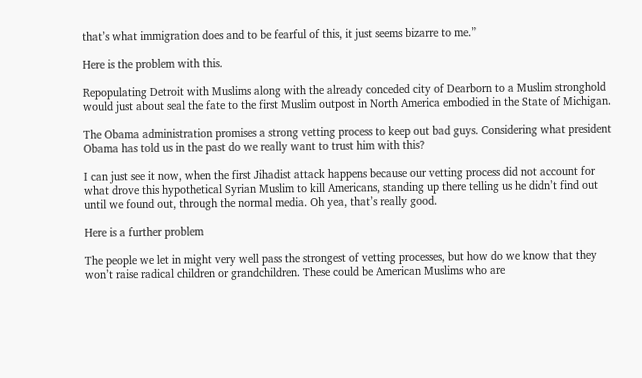that’s what immigration does and to be fearful of this, it just seems bizarre to me.”

Here is the problem with this.

Repopulating Detroit with Muslims along with the already conceded city of Dearborn to a Muslim stronghold would just about seal the fate to the first Muslim outpost in North America embodied in the State of Michigan.

The Obama administration promises a strong vetting process to keep out bad guys. Considering what president Obama has told us in the past do we really want to trust him with this?

I can just see it now, when the first Jihadist attack happens because our vetting process did not account for what drove this hypothetical Syrian Muslim to kill Americans, standing up there telling us he didn’t find out until we found out, through the normal media. Oh yea, that’s really good.

Here is a further problem

The people we let in might very well pass the strongest of vetting processes, but how do we know that they won’t raise radical children or grandchildren. These could be American Muslims who are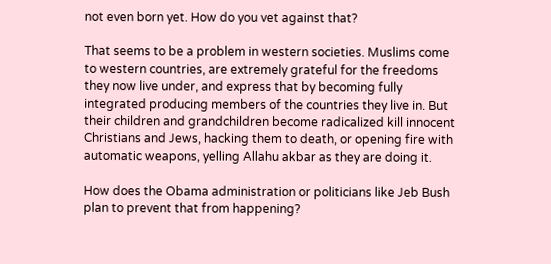not even born yet. How do you vet against that?

That seems to be a problem in western societies. Muslims come to western countries, are extremely grateful for the freedoms they now live under, and express that by becoming fully integrated producing members of the countries they live in. But their children and grandchildren become radicalized kill innocent Christians and Jews, hacking them to death, or opening fire with automatic weapons, yelling Allahu akbar as they are doing it.

How does the Obama administration or politicians like Jeb Bush plan to prevent that from happening?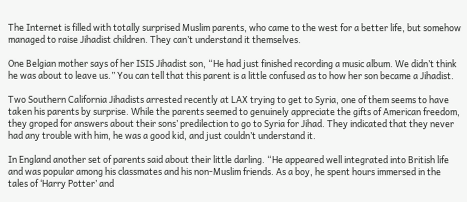The Internet is filled with totally surprised Muslim parents, who came to the west for a better life, but somehow managed to raise Jihadist children. They can’t understand it themselves.

One Belgian mother says of her ISIS Jihadist son, “He had just finished recording a music album. We didn’t think he was about to leave us.” You can tell that this parent is a little confused as to how her son became a Jihadist.

Two Southern California Jihadists arrested recently at LAX trying to get to Syria, one of them seems to have taken his parents by surprise. While the parents seemed to genuinely appreciate the gifts of American freedom, they groped for answers about their sons’ predilection to go to Syria for Jihad. They indicated that they never had any trouble with him, he was a good kid, and just couldn’t understand it.

In England another set of parents said about their little darling. “He appeared well integrated into British life and was popular among his classmates and his non-Muslim friends. As a boy, he spent hours immersed in the tales of ‘Harry Potter’ and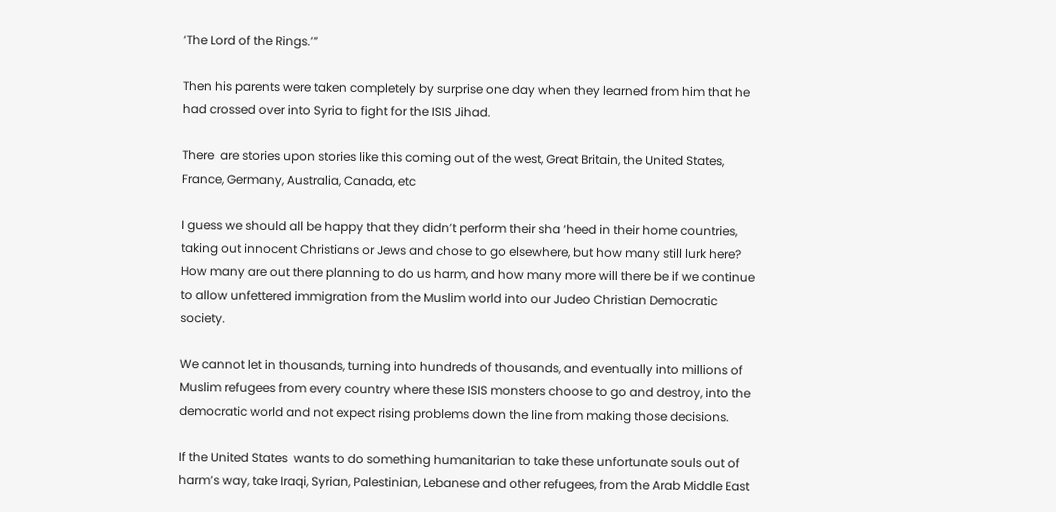‘The Lord of the Rings.’”

Then his parents were taken completely by surprise one day when they learned from him that he had crossed over into Syria to fight for the ISIS Jihad.

There  are stories upon stories like this coming out of the west, Great Britain, the United States, France, Germany, Australia, Canada, etc

I guess we should all be happy that they didn’t perform their sha ‘heed in their home countries, taking out innocent Christians or Jews and chose to go elsewhere, but how many still lurk here? How many are out there planning to do us harm, and how many more will there be if we continue to allow unfettered immigration from the Muslim world into our Judeo Christian Democratic society.

We cannot let in thousands, turning into hundreds of thousands, and eventually into millions of Muslim refugees from every country where these ISIS monsters choose to go and destroy, into the democratic world and not expect rising problems down the line from making those decisions.

If the United States  wants to do something humanitarian to take these unfortunate souls out of harm’s way, take Iraqi, Syrian, Palestinian, Lebanese and other refugees, from the Arab Middle East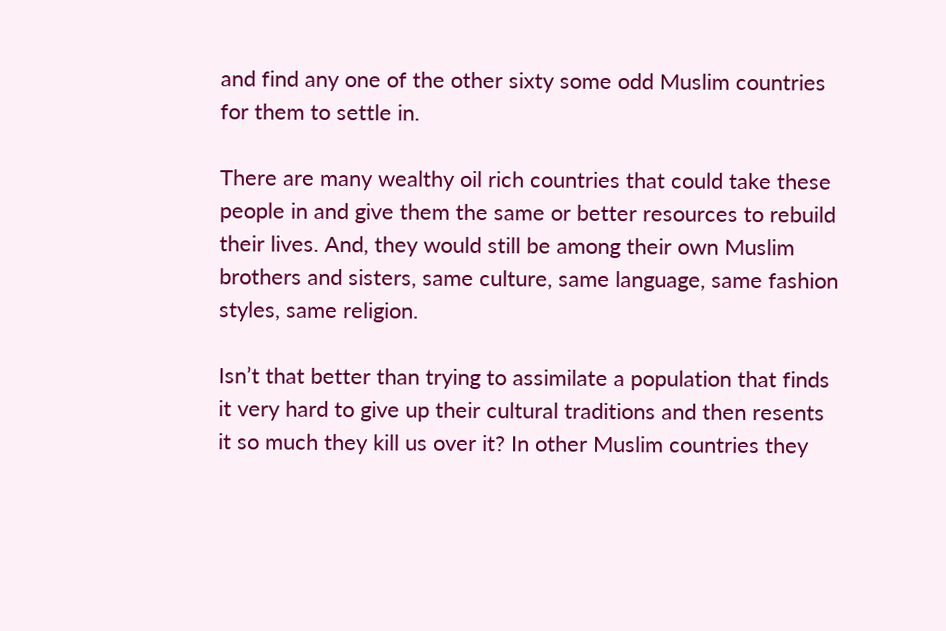and find any one of the other sixty some odd Muslim countries for them to settle in.

There are many wealthy oil rich countries that could take these people in and give them the same or better resources to rebuild their lives. And, they would still be among their own Muslim brothers and sisters, same culture, same language, same fashion styles, same religion.

Isn’t that better than trying to assimilate a population that finds it very hard to give up their cultural traditions and then resents it so much they kill us over it? In other Muslim countries they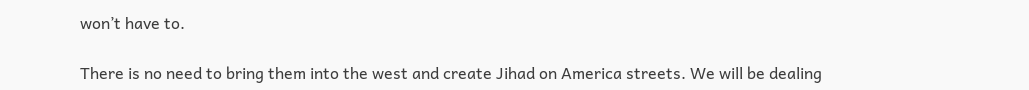won’t have to.

There is no need to bring them into the west and create Jihad on America streets. We will be dealing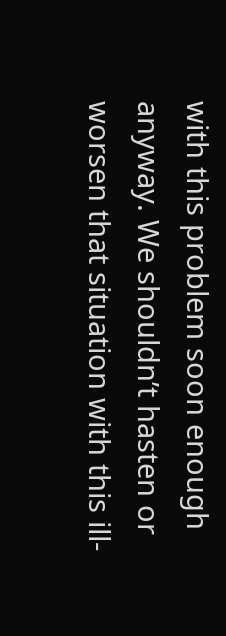with this problem soon enough anyway. We shouldn’t hasten or worsen that situation with this ill-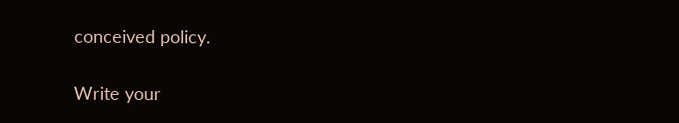conceived policy.

Write your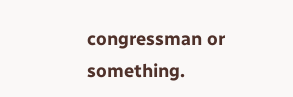congressman or something.